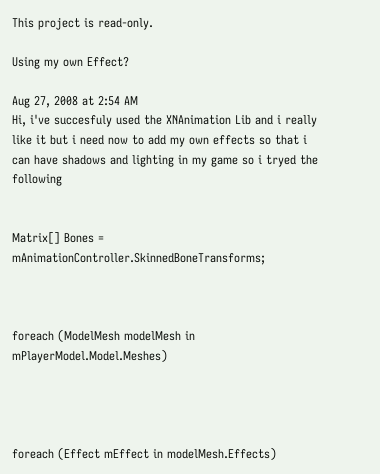This project is read-only.

Using my own Effect?

Aug 27, 2008 at 2:54 AM
Hi, i've succesfuly used the XNAnimation Lib and i really like it but i need now to add my own effects so that i can have shadows and lighting in my game so i tryed the following


Matrix[] Bones = mAnimationController.SkinnedBoneTransforms;



foreach (ModelMesh modelMesh in mPlayerModel.Model.Meshes)




foreach (Effect mEffect in modelMesh.Effects)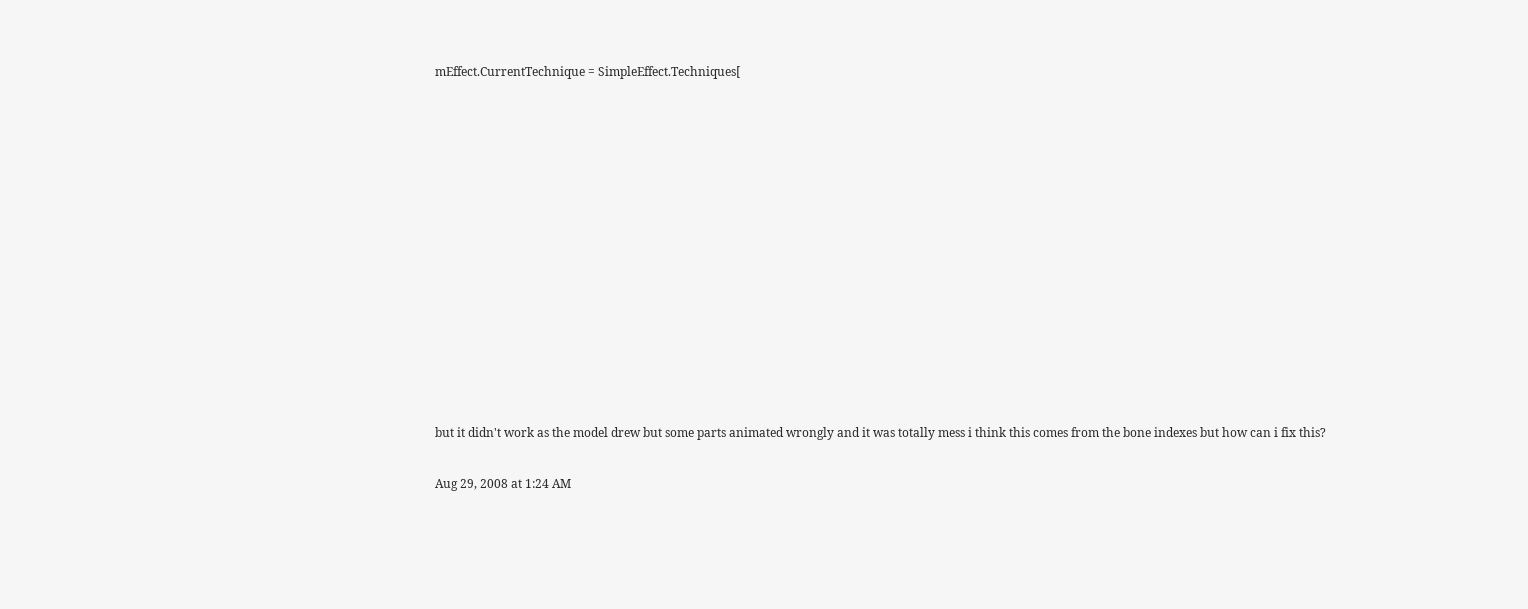mEffect.CurrentTechnique = SimpleEffect.Techniques[













but it didn't work as the model drew but some parts animated wrongly and it was totally mess i think this comes from the bone indexes but how can i fix this?

Aug 29, 2008 at 1:24 AM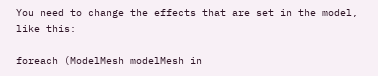You need to change the effects that are set in the model, like this:

foreach (ModelMesh modelMesh in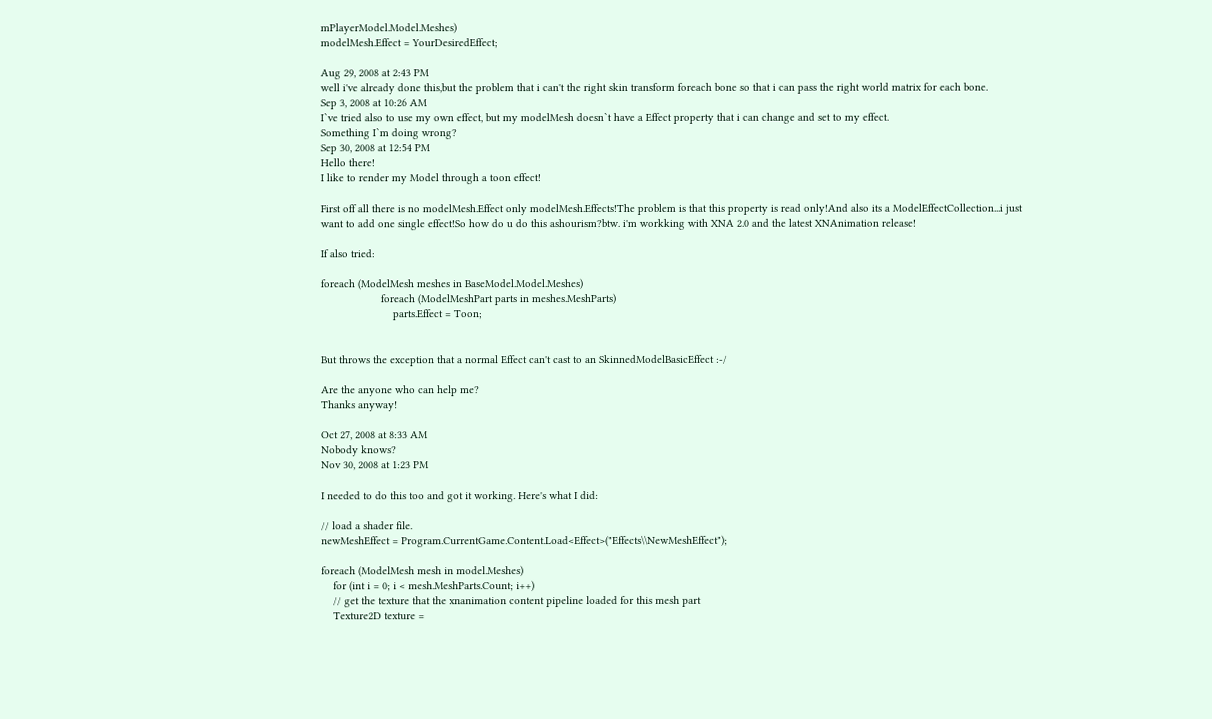mPlayerModel.Model.Meshes)
modelMesh.Effect = YourDesiredEffect;

Aug 29, 2008 at 2:43 PM
well i've already done this,but the problem that i can't the right skin transform foreach bone so that i can pass the right world matrix for each bone.
Sep 3, 2008 at 10:26 AM
I`ve tried also to use my own effect, but my modelMesh doesn`t have a Effect property that i can change and set to my effect.
Something I`m doing wrong?
Sep 30, 2008 at 12:54 PM
Hello there!
I like to render my Model through a toon effect!

First off all there is no modelMesh.Effect only modelMesh.Effects!The problem is that this property is read only!And also its a ModelEffectCollection...i just want to add one single effect!So how do u do this ashourism?btw. i'm workking with XNA 2.0 and the latest XNAnimation release!

If also tried:

foreach (ModelMesh meshes in BaseModel.Model.Meshes)
                    foreach (ModelMeshPart parts in meshes.MeshParts)
                        parts.Effect = Toon;


But throws the exception that a normal Effect can't cast to an SkinnedModelBasicEffect :-/

Are the anyone who can help me?
Thanks anyway!

Oct 27, 2008 at 8:33 AM
Nobody knows?
Nov 30, 2008 at 1:23 PM

I needed to do this too and got it working. Here's what I did:

// load a shader file.
newMeshEffect = Program.CurrentGame.Content.Load<Effect>("Effects\\NewMeshEffect");

foreach (ModelMesh mesh in model.Meshes)
    for (int i = 0; i < mesh.MeshParts.Count; i++)
    // get the texture that the xnanimation content pipeline loaded for this mesh part
    Texture2D texture =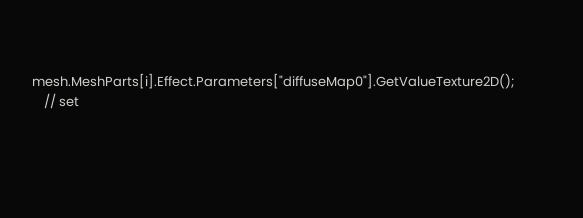mesh.MeshParts[i].Effect.Parameters["diffuseMap0"].GetValueTexture2D();
    // set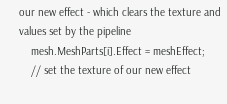our new effect - which clears the texture and values set by the pipeline
    mesh.MeshParts[i].Effect = meshEffect;
    // set the texture of our new effect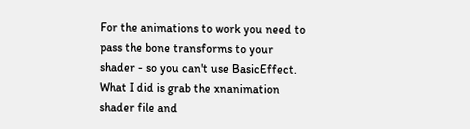For the animations to work you need to pass the bone transforms to your shader - so you can't use BasicEffect. What I did is grab the xnanimation shader file and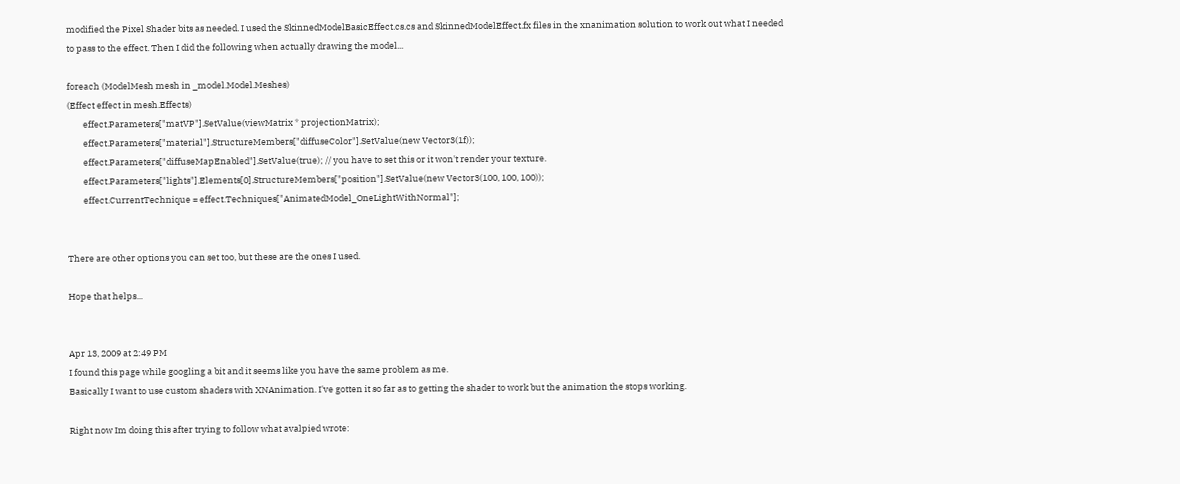modified the Pixel Shader bits as needed. I used the SkinnedModelBasicEffect.cs.cs and SkinnedModelEffect.fx files in the xnanimation solution to work out what I needed to pass to the effect. Then I did the following when actually drawing the model...

foreach (ModelMesh mesh in _model.Model.Meshes)
(Effect effect in mesh.Effects)
        effect.Parameters["matVP"].SetValue(viewMatrix * projectionMatrix);
        effect.Parameters["material"].StructureMembers["diffuseColor"].SetValue(new Vector3(1f));
        effect.Parameters["diffuseMapEnabled"].SetValue(true); // you have to set this or it won't render your texture.
        effect.Parameters["lights"].Elements[0].StructureMembers["position"].SetValue(new Vector3(100, 100, 100));
        effect.CurrentTechnique = effect.Techniques["AnimatedModel_OneLightWithNormal"];


There are other options you can set too, but these are the ones I used.

Hope that helps...


Apr 13, 2009 at 2:49 PM
I found this page while googling a bit and it seems like you have the same problem as me.
Basically I want to use custom shaders with XNAnimation. I've gotten it so far as to getting the shader to work but the animation the stops working.

Right now Im doing this after trying to follow what avalpied wrote: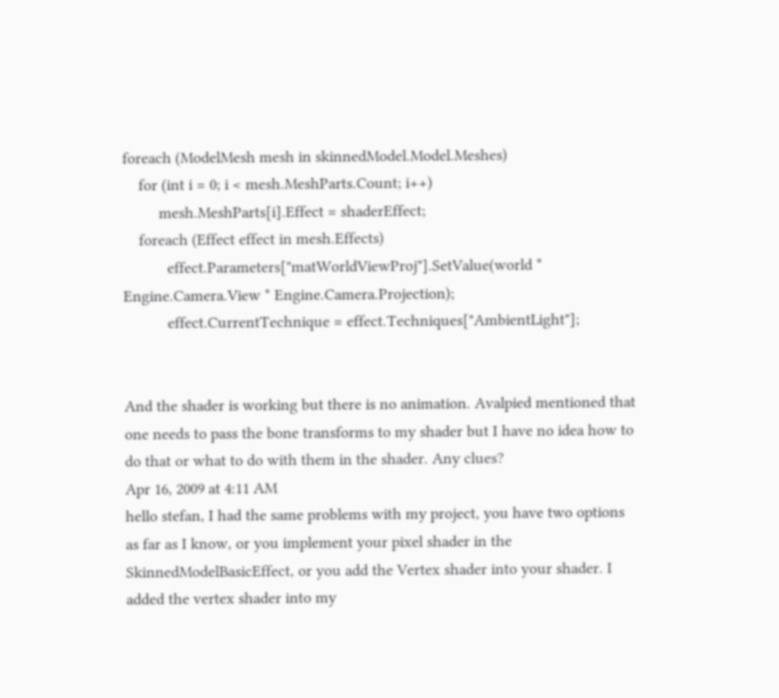foreach (ModelMesh mesh in skinnedModel.Model.Meshes)
    for (int i = 0; i < mesh.MeshParts.Count; i++)
         mesh.MeshParts[i].Effect = shaderEffect;
    foreach (Effect effect in mesh.Effects)
           effect.Parameters["matWorldViewProj"].SetValue(world *   Engine.Camera.View * Engine.Camera.Projection);
           effect.CurrentTechnique = effect.Techniques["AmbientLight"];


And the shader is working but there is no animation. Avalpied mentioned that one needs to pass the bone transforms to my shader but I have no idea how to do that or what to do with them in the shader. Any clues?
Apr 16, 2009 at 4:11 AM
hello stefan, I had the same problems with my project, you have two options as far as I know, or you implement your pixel shader in the SkinnedModelBasicEffect, or you add the Vertex shader into your shader. I added the vertex shader into my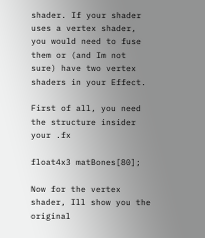shader. If your shader uses a vertex shader, you would need to fuse them or (and Im not sure) have two vertex shaders in your Effect.

First of all, you need the structure insider your .fx

float4x3 matBones[80];

Now for the vertex shader, Ill show you the original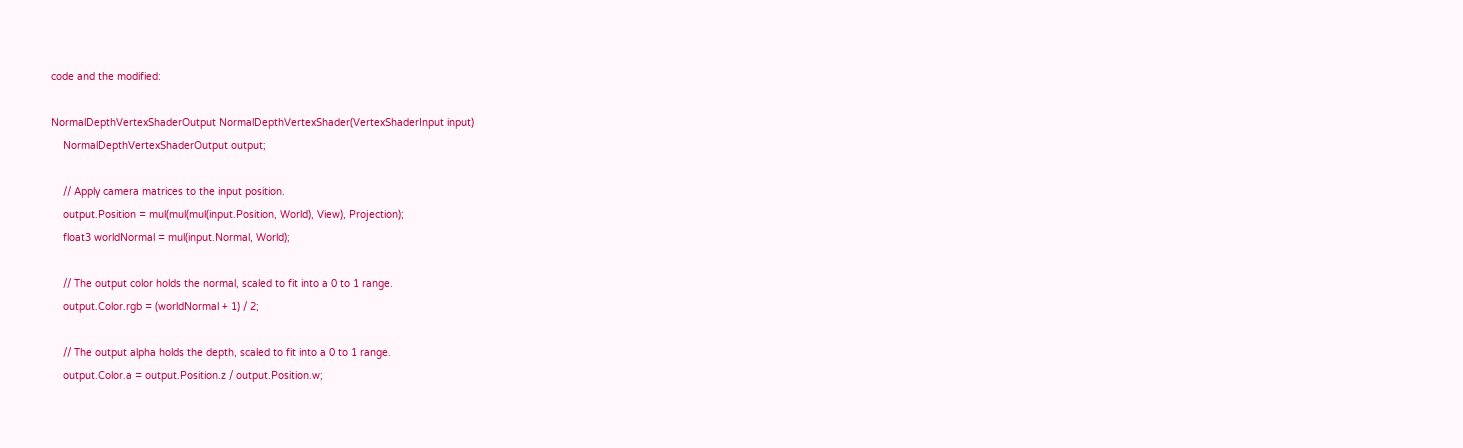code and the modified:

NormalDepthVertexShaderOutput NormalDepthVertexShader(VertexShaderInput input)
    NormalDepthVertexShaderOutput output;

    // Apply camera matrices to the input position.
    output.Position = mul(mul(mul(input.Position, World), View), Projection);
    float3 worldNormal = mul(input.Normal, World);

    // The output color holds the normal, scaled to fit into a 0 to 1 range.
    output.Color.rgb = (worldNormal + 1) / 2;

    // The output alpha holds the depth, scaled to fit into a 0 to 1 range.
    output.Color.a = output.Position.z / output.Position.w;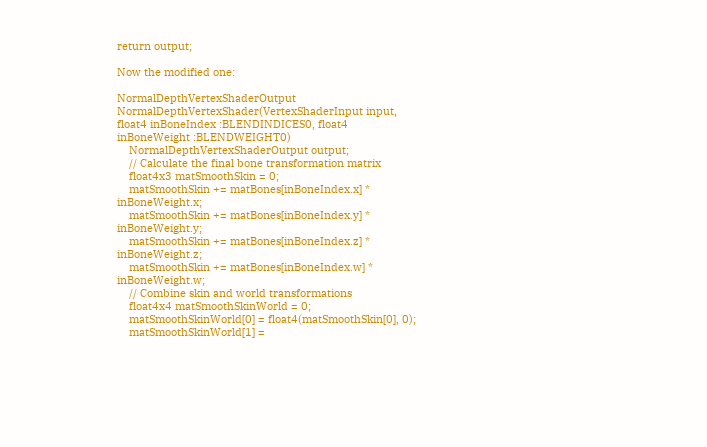return output;

Now the modified one:

NormalDepthVertexShaderOutput NormalDepthVertexShader(VertexShaderInput input, float4 inBoneIndex :BLENDINDICES0, float4 inBoneWeight :BLENDWEIGHT0)
    NormalDepthVertexShaderOutput output;
    // Calculate the final bone transformation matrix
    float4x3 matSmoothSkin = 0;
    matSmoothSkin += matBones[inBoneIndex.x] * inBoneWeight.x;
    matSmoothSkin += matBones[inBoneIndex.y] * inBoneWeight.y;
    matSmoothSkin += matBones[inBoneIndex.z] * inBoneWeight.z;
    matSmoothSkin += matBones[inBoneIndex.w] * inBoneWeight.w;
    // Combine skin and world transformations
    float4x4 matSmoothSkinWorld = 0;
    matSmoothSkinWorld[0] = float4(matSmoothSkin[0], 0);
    matSmoothSkinWorld[1] =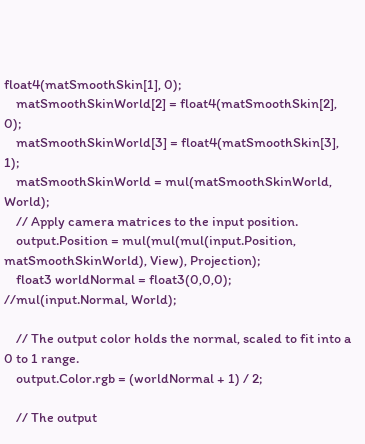float4(matSmoothSkin[1], 0);
    matSmoothSkinWorld[2] = float4(matSmoothSkin[2], 0);
    matSmoothSkinWorld[3] = float4(matSmoothSkin[3], 1);
    matSmoothSkinWorld = mul(matSmoothSkinWorld, World);
    // Apply camera matrices to the input position.
    output.Position = mul(mul(mul(input.Position, matSmoothSkinWorld), View), Projection);
    float3 worldNormal = float3(0,0,0); //mul(input.Normal, World);

    // The output color holds the normal, scaled to fit into a 0 to 1 range.
    output.Color.rgb = (worldNormal + 1) / 2;

    // The output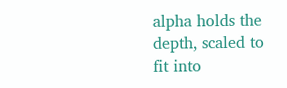alpha holds the depth, scaled to fit into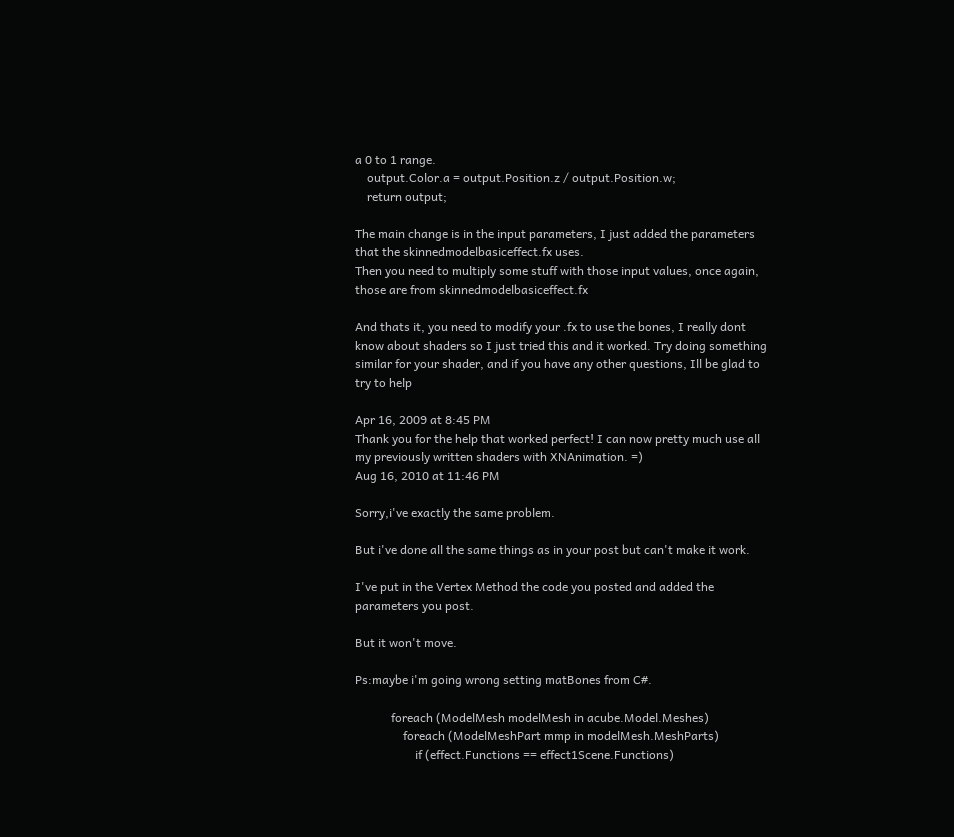a 0 to 1 range.
    output.Color.a = output.Position.z / output.Position.w;
    return output;

The main change is in the input parameters, I just added the parameters that the skinnedmodelbasiceffect.fx uses.
Then you need to multiply some stuff with those input values, once again, those are from skinnedmodelbasiceffect.fx

And thats it, you need to modify your .fx to use the bones, I really dont know about shaders so I just tried this and it worked. Try doing something similar for your shader, and if you have any other questions, Ill be glad to try to help

Apr 16, 2009 at 8:45 PM
Thank you for the help that worked perfect! I can now pretty much use all my previously written shaders with XNAnimation. =)
Aug 16, 2010 at 11:46 PM

Sorry,i've exactly the same problem.

But i've done all the same things as in your post but can't make it work.

I've put in the Vertex Method the code you posted and added the parameters you post.

But it won't move.

Ps:maybe i'm going wrong setting matBones from C#.

            foreach (ModelMesh modelMesh in acube.Model.Meshes)
                foreach (ModelMeshPart mmp in modelMesh.MeshParts)
                    if (effect.Functions == effect1Scene.Functions)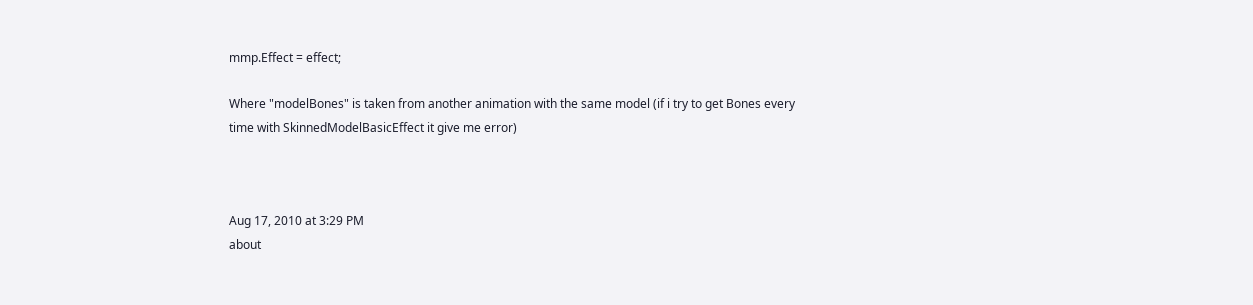mmp.Effect = effect;

Where "modelBones" is taken from another animation with the same model (if i try to get Bones every time with SkinnedModelBasicEffect it give me error)



Aug 17, 2010 at 3:29 PM
about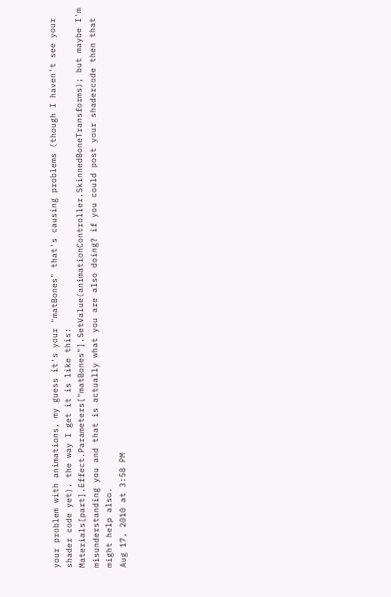your problem with animations, my guess it's your "matBones" that's causing problems (though I haven't see your shader code yet). the way I get it is like this: Materials[part].Effect.Parameters["matBones"].SetValue(animationController.SkinnedBoneTransforms); but maybe I'm misunderstanding you and that is actually what you are also doing? if you could post your shadercode then that might help also.
Aug 17, 2010 at 3:58 PM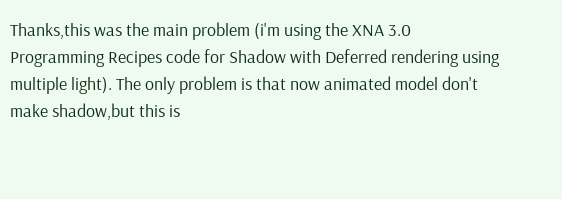Thanks,this was the main problem (i'm using the XNA 3.0 Programming Recipes code for Shadow with Deferred rendering using multiple light). The only problem is that now animated model don't make shadow,but this is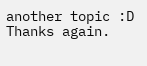another topic :D Thanks again.